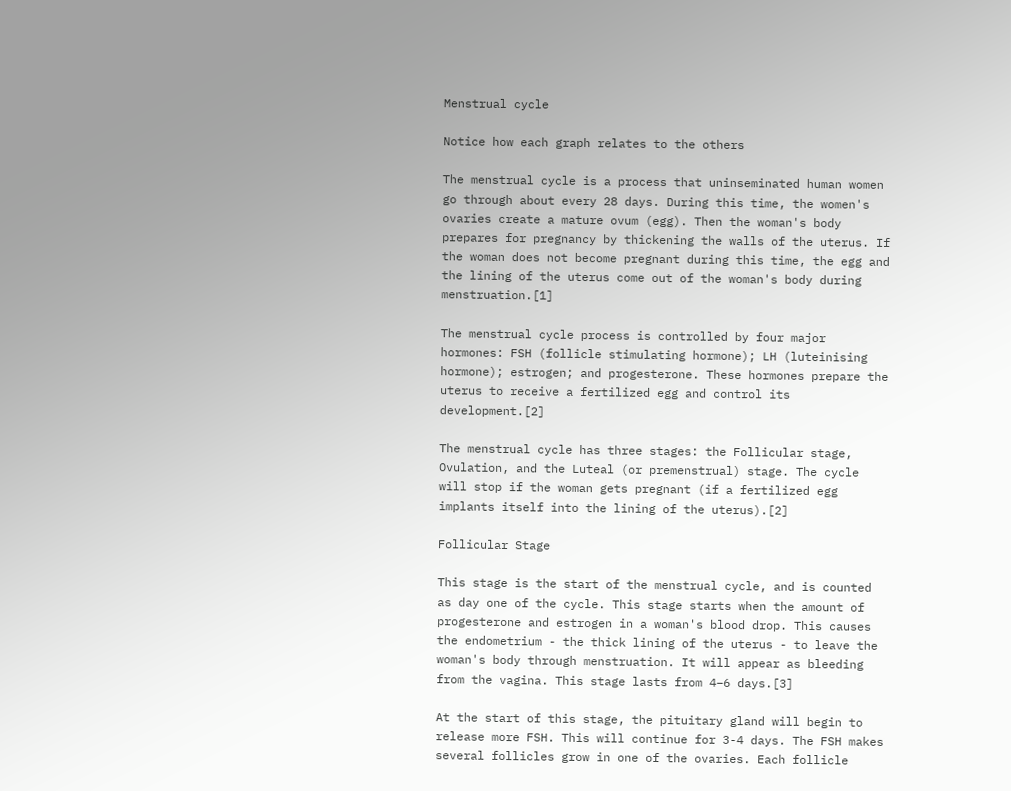Menstrual cycle

Notice how each graph relates to the others

The menstrual cycle is a process that uninseminated human women go through about every 28 days. During this time, the women's ovaries create a mature ovum (egg). Then the woman's body prepares for pregnancy by thickening the walls of the uterus. If the woman does not become pregnant during this time, the egg and the lining of the uterus come out of the woman's body during menstruation.[1]

The menstrual cycle process is controlled by four major hormones: FSH (follicle stimulating hormone); LH (luteinising hormone); estrogen; and progesterone. These hormones prepare the uterus to receive a fertilized egg and control its development.[2]

The menstrual cycle has three stages: the Follicular stage, Ovulation, and the Luteal (or premenstrual) stage. The cycle will stop if the woman gets pregnant (if a fertilized egg implants itself into the lining of the uterus).[2]

Follicular Stage

This stage is the start of the menstrual cycle, and is counted as day one of the cycle. This stage starts when the amount of progesterone and estrogen in a woman's blood drop. This causes the endometrium - the thick lining of the uterus - to leave the woman's body through menstruation. It will appear as bleeding from the vagina. This stage lasts from 4–6 days.[3]

At the start of this stage, the pituitary gland will begin to release more FSH. This will continue for 3-4 days. The FSH makes several follicles grow in one of the ovaries. Each follicle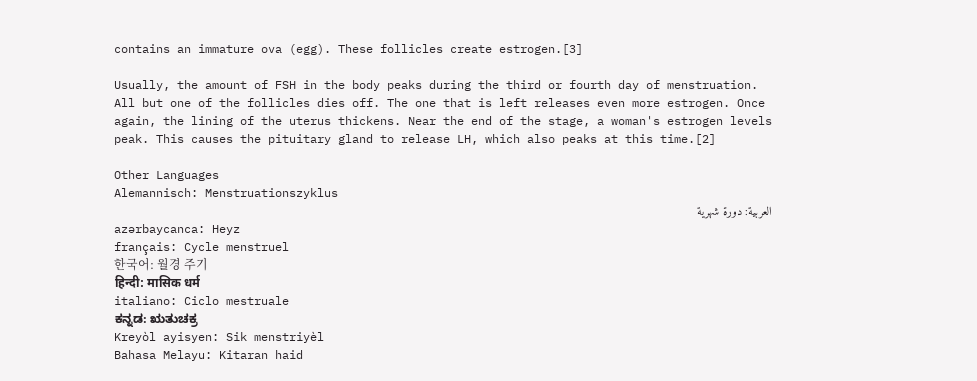contains an immature ova (egg). These follicles create estrogen.[3]

Usually, the amount of FSH in the body peaks during the third or fourth day of menstruation. All but one of the follicles dies off. The one that is left releases even more estrogen. Once again, the lining of the uterus thickens. Near the end of the stage, a woman's estrogen levels peak. This causes the pituitary gland to release LH, which also peaks at this time.[2]

Other Languages
Alemannisch: Menstruationszyklus
العربية: دورة شهرية
azərbaycanca: Heyz
français: Cycle menstruel
한국어: 월경 주기
हिन्दी: मासिक धर्म
italiano: Ciclo mestruale
ಕನ್ನಡ: ಋತುಚಕ್ರ
Kreyòl ayisyen: Sik menstriyèl
Bahasa Melayu: Kitaran haid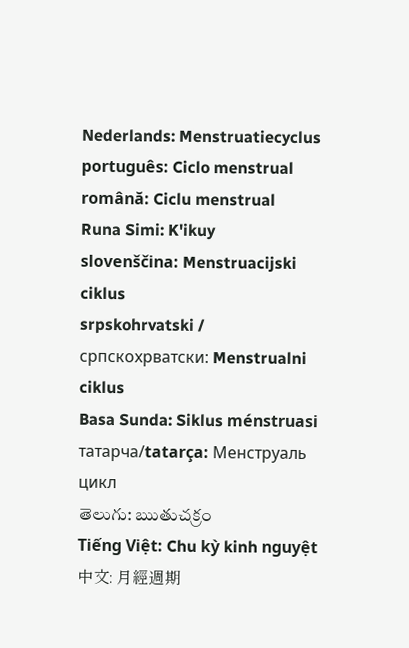Nederlands: Menstruatiecyclus
português: Ciclo menstrual
română: Ciclu menstrual
Runa Simi: K'ikuy
slovenščina: Menstruacijski ciklus
srpskohrvatski / српскохрватски: Menstrualni ciklus
Basa Sunda: Siklus ménstruasi
татарча/tatarça: Менструаль цикл
తెలుగు: ఋతుచక్రం
Tiếng Việt: Chu kỳ kinh nguyệt
中文: 月經週期